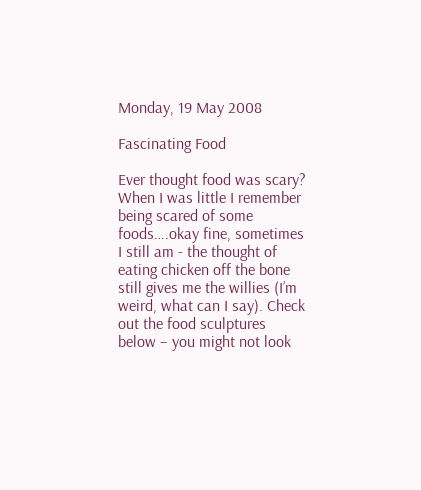Monday, 19 May 2008

Fascinating Food

Ever thought food was scary? When I was little I remember being scared of some foods….okay fine, sometimes I still am - the thought of eating chicken off the bone still gives me the willies (I’m weird, what can I say). Check out the food sculptures below – you might not look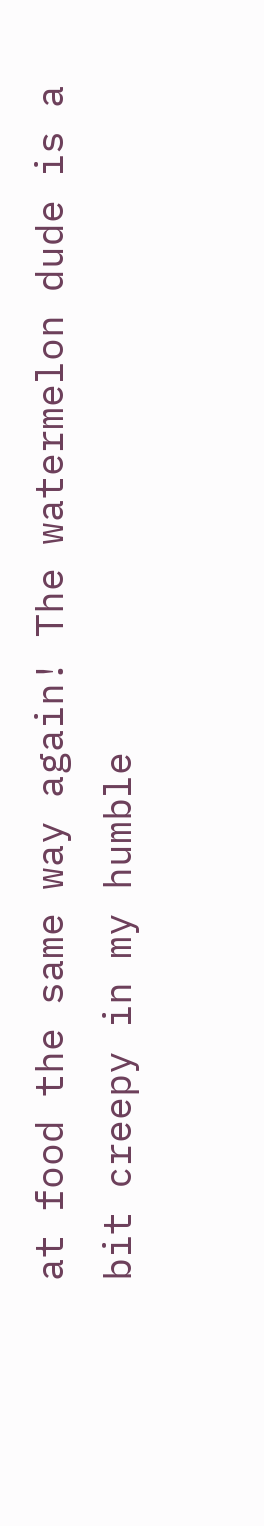at food the same way again! The watermelon dude is a bit creepy in my humble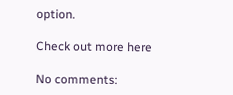option.

Check out more here

No comments: